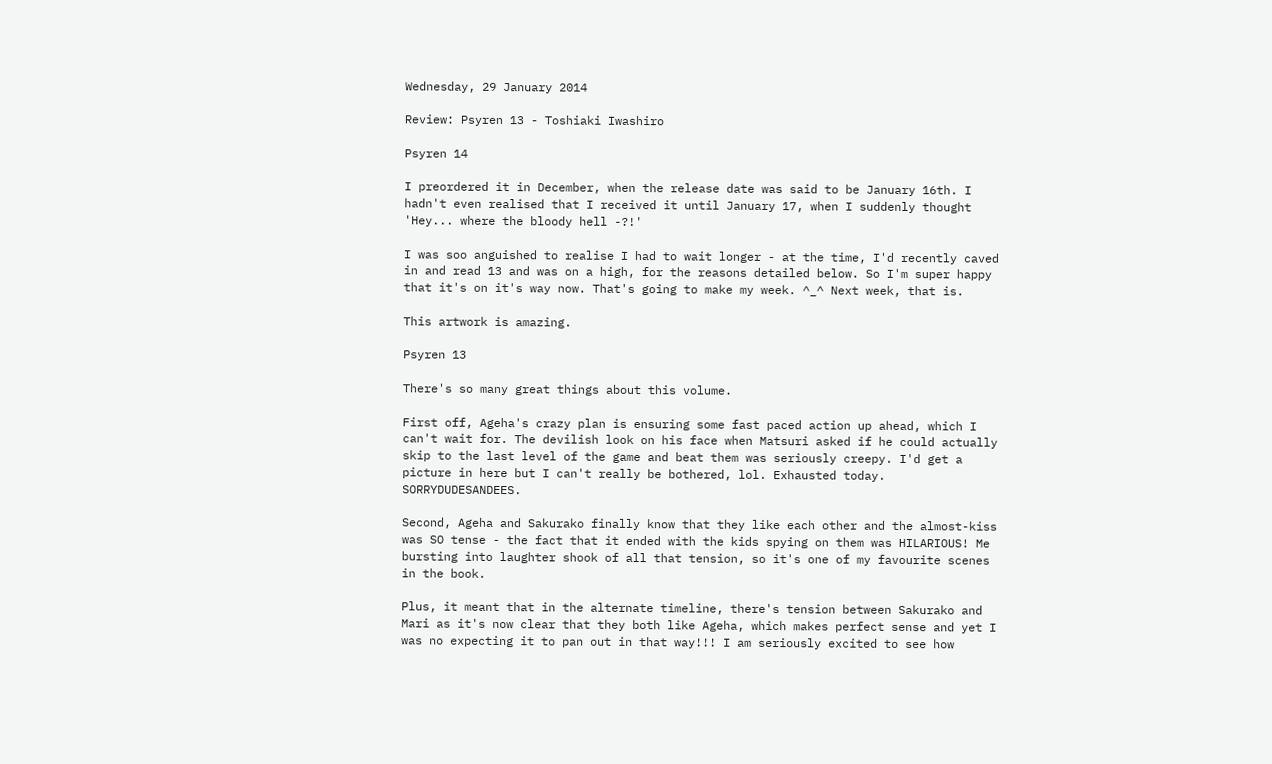Wednesday, 29 January 2014

Review: Psyren 13 - Toshiaki Iwashiro

Psyren 14

I preordered it in December, when the release date was said to be January 16th. I hadn't even realised that I received it until January 17, when I suddenly thought 'Hey... where the bloody hell -?!'

I was soo anguished to realise I had to wait longer - at the time, I'd recently caved in and read 13 and was on a high, for the reasons detailed below. So I'm super happy that it's on it's way now. That's going to make my week. ^_^ Next week, that is.

This artwork is amazing.

Psyren 13

There's so many great things about this volume.

First off, Ageha's crazy plan is ensuring some fast paced action up ahead, which I can't wait for. The devilish look on his face when Matsuri asked if he could actually skip to the last level of the game and beat them was seriously creepy. I'd get a picture in here but I can't really be bothered, lol. Exhausted today. SORRYDUDESANDEES.

Second, Ageha and Sakurako finally know that they like each other and the almost-kiss was SO tense - the fact that it ended with the kids spying on them was HILARIOUS! Me bursting into laughter shook of all that tension, so it's one of my favourite scenes in the book.

Plus, it meant that in the alternate timeline, there's tension between Sakurako and Mari as it's now clear that they both like Ageha, which makes perfect sense and yet I was no expecting it to pan out in that way!!! I am seriously excited to see how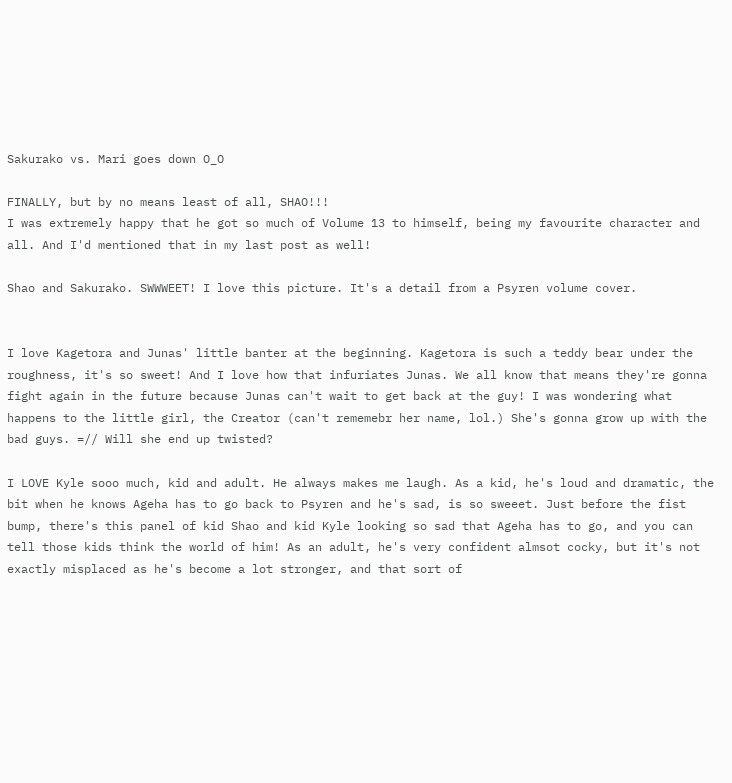Sakurako vs. Mari goes down O_O

FINALLY, but by no means least of all, SHAO!!!
I was extremely happy that he got so much of Volume 13 to himself, being my favourite character and all. And I'd mentioned that in my last post as well!

Shao and Sakurako. SWWWEET! I love this picture. It's a detail from a Psyren volume cover.


I love Kagetora and Junas' little banter at the beginning. Kagetora is such a teddy bear under the roughness, it's so sweet! And I love how that infuriates Junas. We all know that means they're gonna fight again in the future because Junas can't wait to get back at the guy! I was wondering what happens to the little girl, the Creator (can't rememebr her name, lol.) She's gonna grow up with the bad guys. =// Will she end up twisted?

I LOVE Kyle sooo much, kid and adult. He always makes me laugh. As a kid, he's loud and dramatic, the bit when he knows Ageha has to go back to Psyren and he's sad, is so sweeet. Just before the fist bump, there's this panel of kid Shao and kid Kyle looking so sad that Ageha has to go, and you can tell those kids think the world of him! As an adult, he's very confident almsot cocky, but it's not exactly misplaced as he's become a lot stronger, and that sort of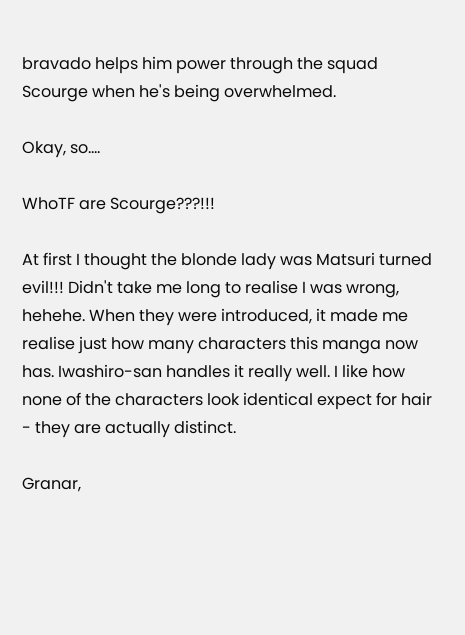bravado helps him power through the squad Scourge when he's being overwhelmed.

Okay, so....

WhoTF are Scourge???!!!

At first I thought the blonde lady was Matsuri turned evil!!! Didn't take me long to realise I was wrong, hehehe. When they were introduced, it made me realise just how many characters this manga now has. Iwashiro-san handles it really well. I like how none of the characters look identical expect for hair - they are actually distinct.

Granar,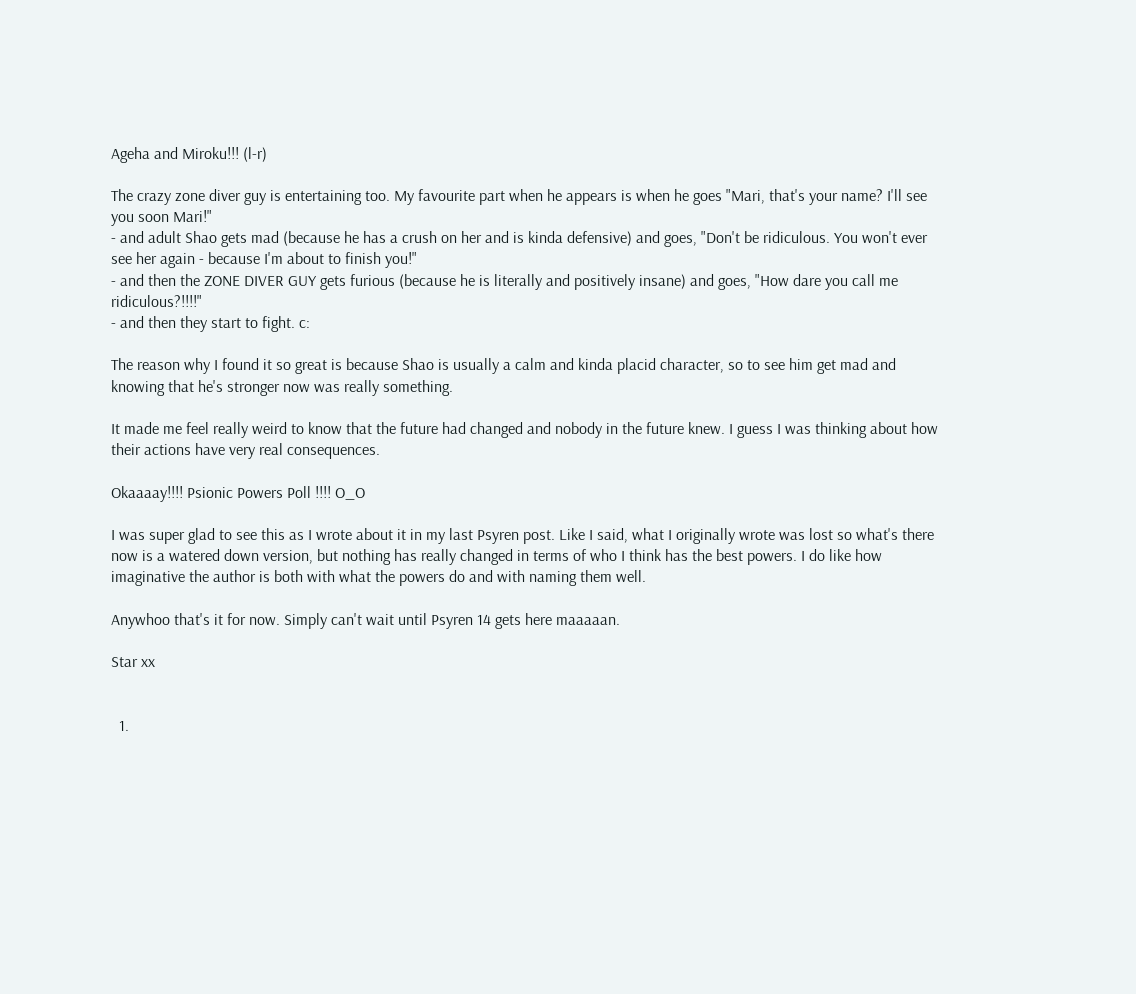Ageha and Miroku!!! (l-r)

The crazy zone diver guy is entertaining too. My favourite part when he appears is when he goes "Mari, that's your name? I'll see you soon Mari!"
- and adult Shao gets mad (because he has a crush on her and is kinda defensive) and goes, "Don't be ridiculous. You won't ever see her again - because I'm about to finish you!"
- and then the ZONE DIVER GUY gets furious (because he is literally and positively insane) and goes, "How dare you call me ridiculous?!!!!"
- and then they start to fight. c:

The reason why I found it so great is because Shao is usually a calm and kinda placid character, so to see him get mad and knowing that he's stronger now was really something.

It made me feel really weird to know that the future had changed and nobody in the future knew. I guess I was thinking about how their actions have very real consequences.

Okaaaay!!!! Psionic Powers Poll !!!! O_O

I was super glad to see this as I wrote about it in my last Psyren post. Like I said, what I originally wrote was lost so what's there now is a watered down version, but nothing has really changed in terms of who I think has the best powers. I do like how imaginative the author is both with what the powers do and with naming them well.

Anywhoo that's it for now. Simply can't wait until Psyren 14 gets here maaaaan.

Star xx


  1.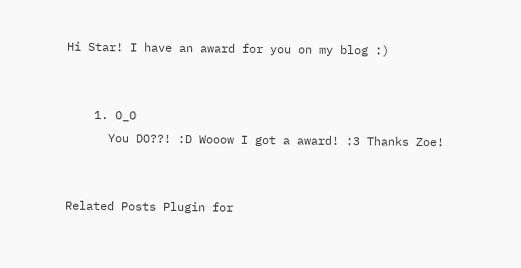Hi Star! I have an award for you on my blog :)


    1. O_O
      You DO??! :D Wooow I got a award! :3 Thanks Zoe!


Related Posts Plugin for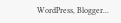WordPress, Blogger...